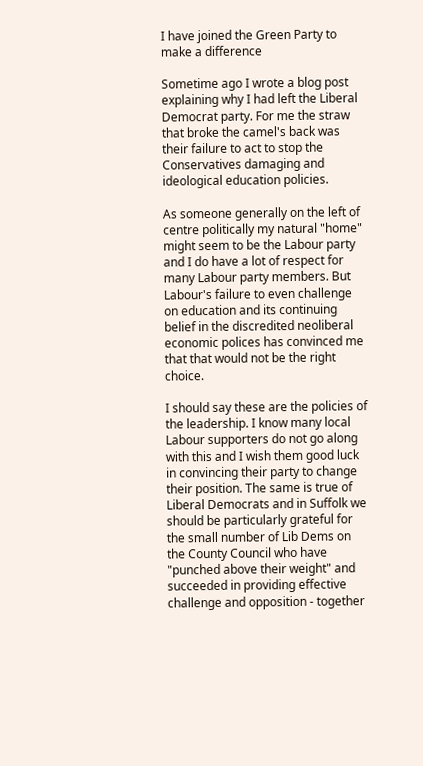I have joined the Green Party to make a difference

Sometime ago I wrote a blog post explaining why I had left the Liberal Democrat party. For me the straw that broke the camel's back was their failure to act to stop the Conservatives damaging and ideological education policies.

As someone generally on the left of centre politically my natural "home" might seem to be the Labour party and I do have a lot of respect for many Labour party members. But Labour's failure to even challenge on education and its continuing belief in the discredited neoliberal economic polices has convinced me that that would not be the right choice.

I should say these are the policies of the leadership. I know many local Labour supporters do not go along with this and I wish them good luck in convincing their party to change their position. The same is true of Liberal Democrats and in Suffolk we should be particularly grateful for the small number of Lib Dems on the County Council who have "punched above their weight" and succeeded in providing effective challenge and opposition - together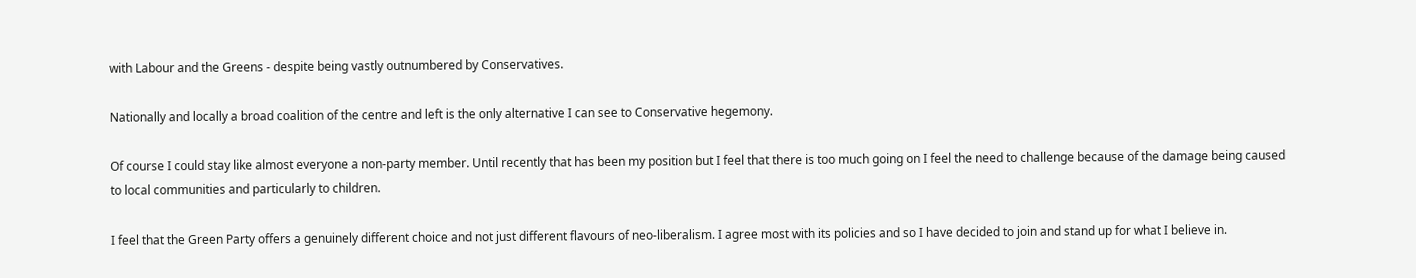with Labour and the Greens - despite being vastly outnumbered by Conservatives.

Nationally and locally a broad coalition of the centre and left is the only alternative I can see to Conservative hegemony.

Of course I could stay like almost everyone a non-party member. Until recently that has been my position but I feel that there is too much going on I feel the need to challenge because of the damage being caused to local communities and particularly to children.

I feel that the Green Party offers a genuinely different choice and not just different flavours of neo-liberalism. I agree most with its policies and so I have decided to join and stand up for what I believe in.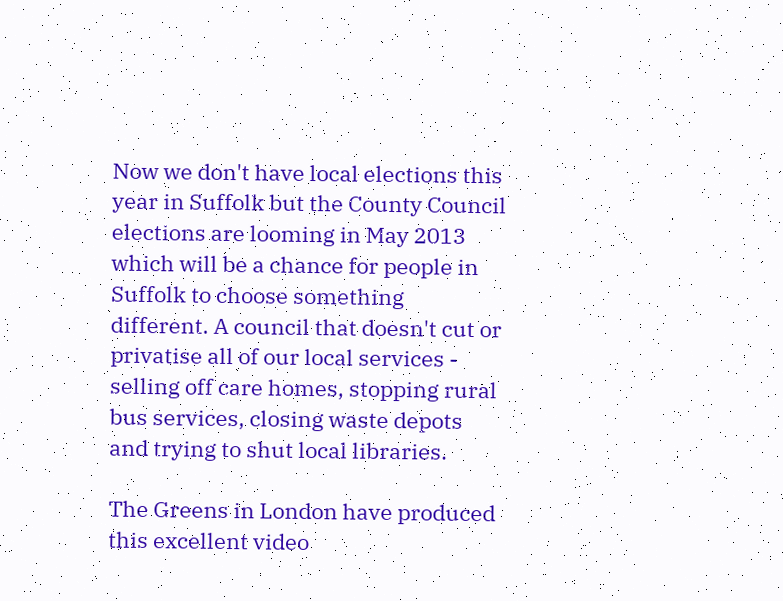Now we don't have local elections this year in Suffolk but the County Council elections are looming in May 2013 which will be a chance for people in Suffolk to choose something different. A council that doesn't cut or privatise all of our local services - selling off care homes, stopping rural bus services, closing waste depots and trying to shut local libraries.

The Greens in London have produced this excellent video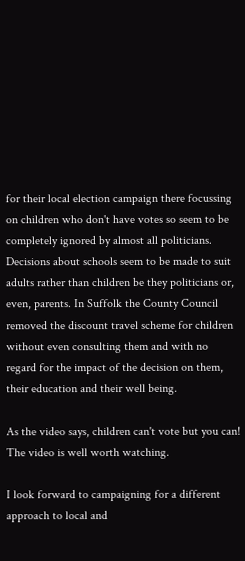for their local election campaign there focussing on children who don't have votes so seem to be completely ignored by almost all politicians. Decisions about schools seem to be made to suit adults rather than children be they politicians or, even, parents. In Suffolk the County Council removed the discount travel scheme for children without even consulting them and with no regard for the impact of the decision on them, their education and their well being.

As the video says, children can't vote but you can! The video is well worth watching.

I look forward to campaigning for a different approach to local and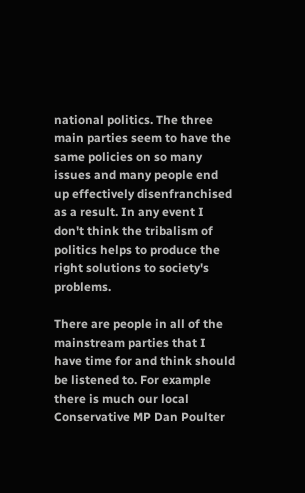national politics. The three main parties seem to have the same policies on so many issues and many people end up effectively disenfranchised as a result. In any event I don't think the tribalism of politics helps to produce the right solutions to society's problems.

There are people in all of the mainstream parties that I have time for and think should be listened to. For example there is much our local Conservative MP Dan Poulter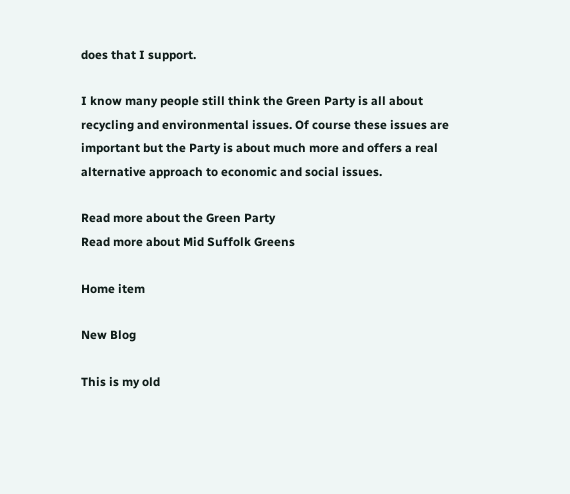does that I support.

I know many people still think the Green Party is all about recycling and environmental issues. Of course these issues are important but the Party is about much more and offers a real alternative approach to economic and social issues.

Read more about the Green Party
Read more about Mid Suffolk Greens

Home item

New Blog

This is my old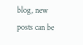blog, new posts can be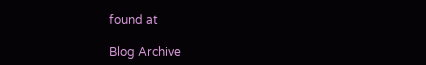found at

Blog Archive